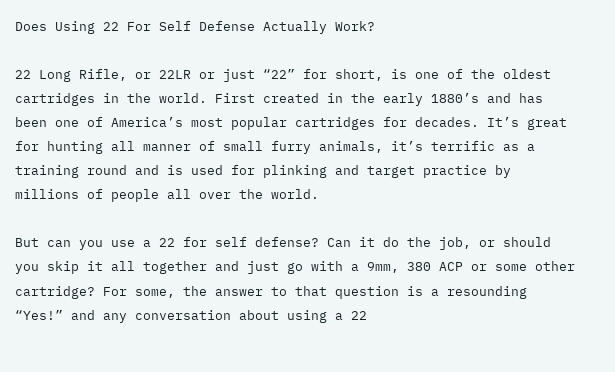Does Using 22 For Self Defense Actually Work?

22 Long Rifle, or 22LR or just “22” for short, is one of the oldest cartridges in the world. First created in the early 1880’s and has been one of America’s most popular cartridges for decades. It’s great for hunting all manner of small furry animals, it’s terrific as a training round and is used for plinking and target practice by millions of people all over the world.

But can you use a 22 for self defense? Can it do the job, or should you skip it all together and just go with a 9mm, 380 ACP or some other cartridge? For some, the answer to that question is a resounding “Yes!” and any conversation about using a 22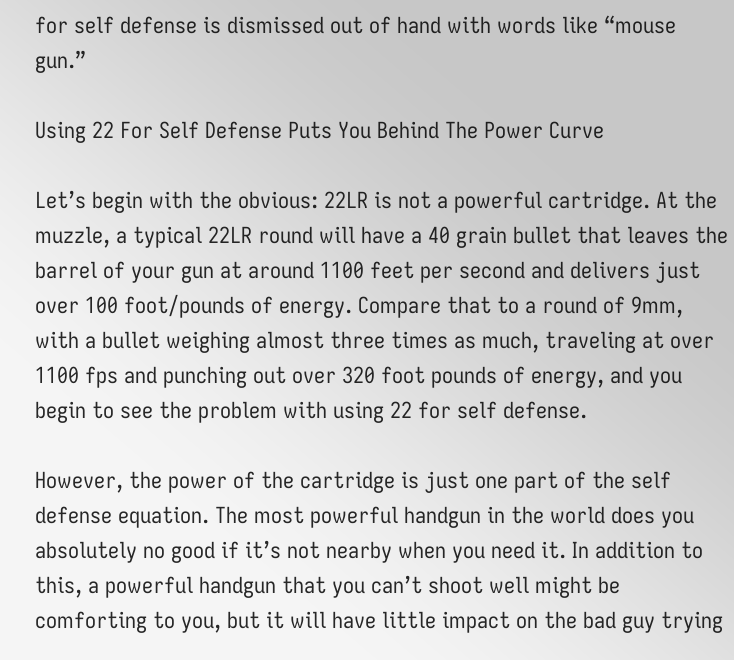for self defense is dismissed out of hand with words like “mouse gun.”

Using 22 For Self Defense Puts You Behind The Power Curve

Let’s begin with the obvious: 22LR is not a powerful cartridge. At the muzzle, a typical 22LR round will have a 40 grain bullet that leaves the barrel of your gun at around 1100 feet per second and delivers just over 100 foot/pounds of energy. Compare that to a round of 9mm, with a bullet weighing almost three times as much, traveling at over 1100 fps and punching out over 320 foot pounds of energy, and you begin to see the problem with using 22 for self defense.

However, the power of the cartridge is just one part of the self defense equation. The most powerful handgun in the world does you absolutely no good if it’s not nearby when you need it. In addition to this, a powerful handgun that you can’t shoot well might be comforting to you, but it will have little impact on the bad guy trying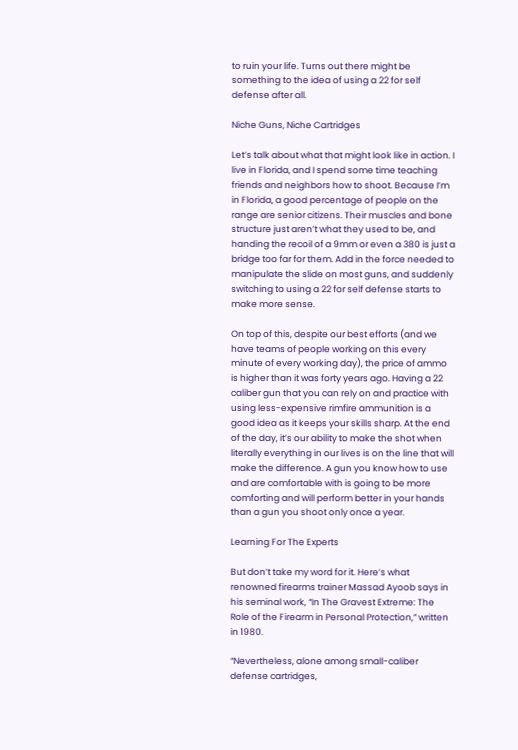to ruin your life. Turns out there might be something to the idea of using a 22 for self defense after all.

Niche Guns, Niche Cartridges

Let’s talk about what that might look like in action. I live in Florida, and I spend some time teaching friends and neighbors how to shoot. Because I’m in Florida, a good percentage of people on the range are senior citizens. Their muscles and bone structure just aren’t what they used to be, and handing the recoil of a 9mm or even a 380 is just a bridge too far for them. Add in the force needed to manipulate the slide on most guns, and suddenly switching to using a 22 for self defense starts to make more sense.

On top of this, despite our best efforts (and we have teams of people working on this every minute of every working day), the price of ammo is higher than it was forty years ago. Having a 22 caliber gun that you can rely on and practice with using less-expensive rimfire ammunition is a good idea as it keeps your skills sharp. At the end of the day, it’s our ability to make the shot when literally everything in our lives is on the line that will make the difference. A gun you know how to use and are comfortable with is going to be more comforting and will perform better in your hands than a gun you shoot only once a year.

Learning For The Experts

But don’t take my word for it. Here’s what renowned firearms trainer Massad Ayoob says in his seminal work, “In The Gravest Extreme: The Role of the Firearm in Personal Protection,” written in 1980.

“Nevertheless, alone among small-caliber defense cartridges,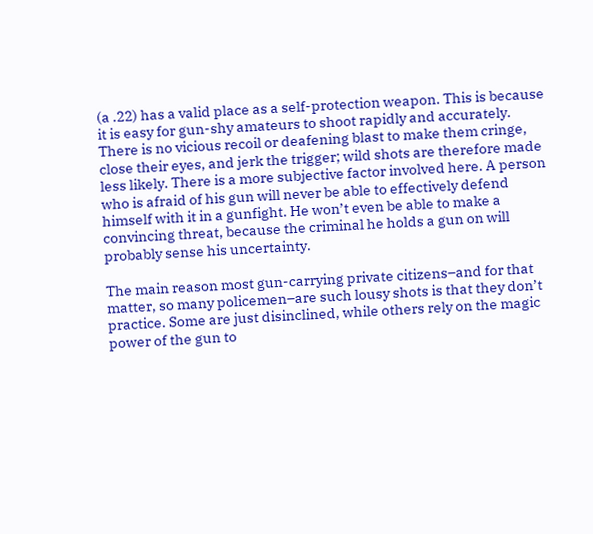(a .22) has a valid place as a self-protection weapon. This is because it is easy for gun-shy amateurs to shoot rapidly and accurately. There is no vicious recoil or deafening blast to make them cringe, close their eyes, and jerk the trigger; wild shots are therefore made less likely. There is a more subjective factor involved here. A person who is afraid of his gun will never be able to effectively defend himself with it in a gunfight. He won’t even be able to make a convincing threat, because the criminal he holds a gun on will probably sense his uncertainty.

The main reason most gun-carrying private citizens–and for that matter, so many policemen–are such lousy shots is that they don’t practice. Some are just disinclined, while others rely on the magic power of the gun to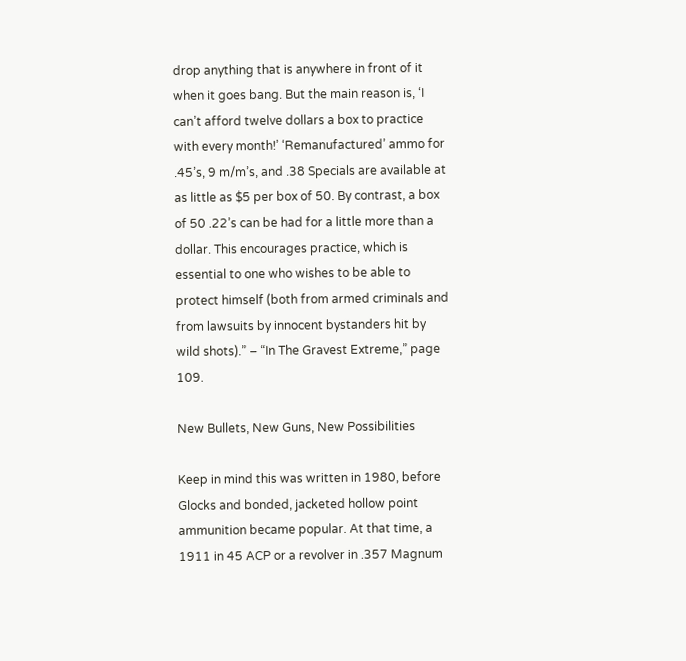drop anything that is anywhere in front of it when it goes bang. But the main reason is, ‘I can’t afford twelve dollars a box to practice with every month!’ ‘Remanufactured’ ammo for .45’s, 9 m/m’s, and .38 Specials are available at as little as $5 per box of 50. By contrast, a box of 50 .22’s can be had for a little more than a dollar. This encourages practice, which is essential to one who wishes to be able to protect himself (both from armed criminals and from lawsuits by innocent bystanders hit by wild shots).” – “In The Gravest Extreme,” page 109.

New Bullets, New Guns, New Possibilities

Keep in mind this was written in 1980, before Glocks and bonded, jacketed hollow point ammunition became popular. At that time, a 1911 in 45 ACP or a revolver in .357 Magnum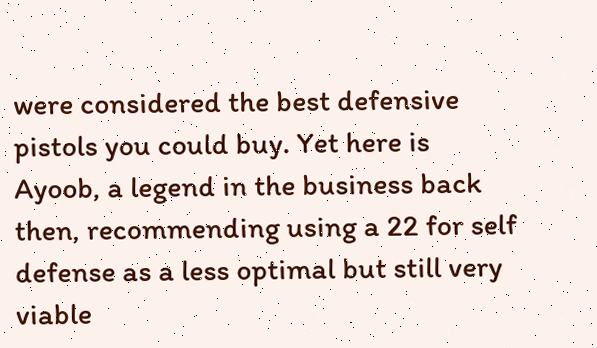were considered the best defensive pistols you could buy. Yet here is Ayoob, a legend in the business back then, recommending using a 22 for self defense as a less optimal but still very viable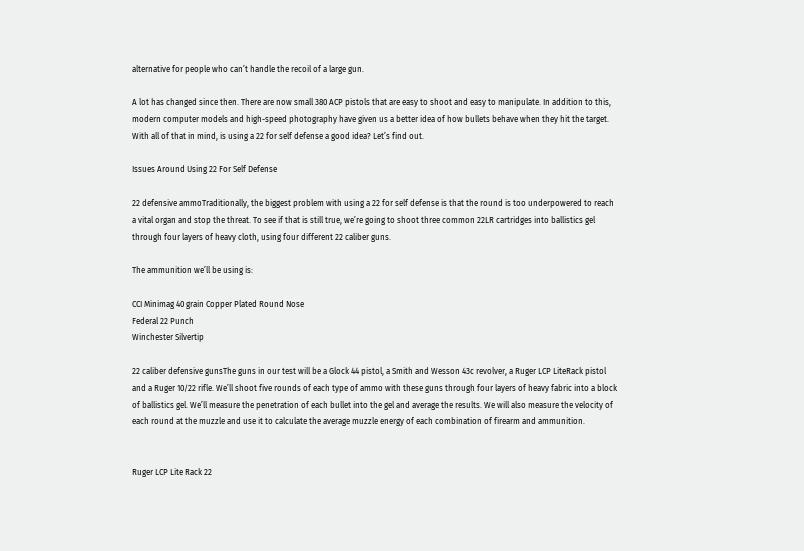alternative for people who can’t handle the recoil of a large gun.

A lot has changed since then. There are now small 380 ACP pistols that are easy to shoot and easy to manipulate. In addition to this, modern computer models and high-speed photography have given us a better idea of how bullets behave when they hit the target. With all of that in mind, is using a 22 for self defense a good idea? Let’s find out.

Issues Around Using 22 For Self Defense

22 defensive ammoTraditionally, the biggest problem with using a 22 for self defense is that the round is too underpowered to reach a vital organ and stop the threat. To see if that is still true, we’re going to shoot three common 22LR cartridges into ballistics gel through four layers of heavy cloth, using four different 22 caliber guns.

The ammunition we’ll be using is:

CCI Minimag 40 grain Copper Plated Round Nose
Federal 22 Punch
Winchester Silvertip

22 caliber defensive gunsThe guns in our test will be a Glock 44 pistol, a Smith and Wesson 43c revolver, a Ruger LCP LiteRack pistol and a Ruger 10/22 rifle. We’ll shoot five rounds of each type of ammo with these guns through four layers of heavy fabric into a block of ballistics gel. We’ll measure the penetration of each bullet into the gel and average the results. We will also measure the velocity of each round at the muzzle and use it to calculate the average muzzle energy of each combination of firearm and ammunition.


Ruger LCP Lite Rack 22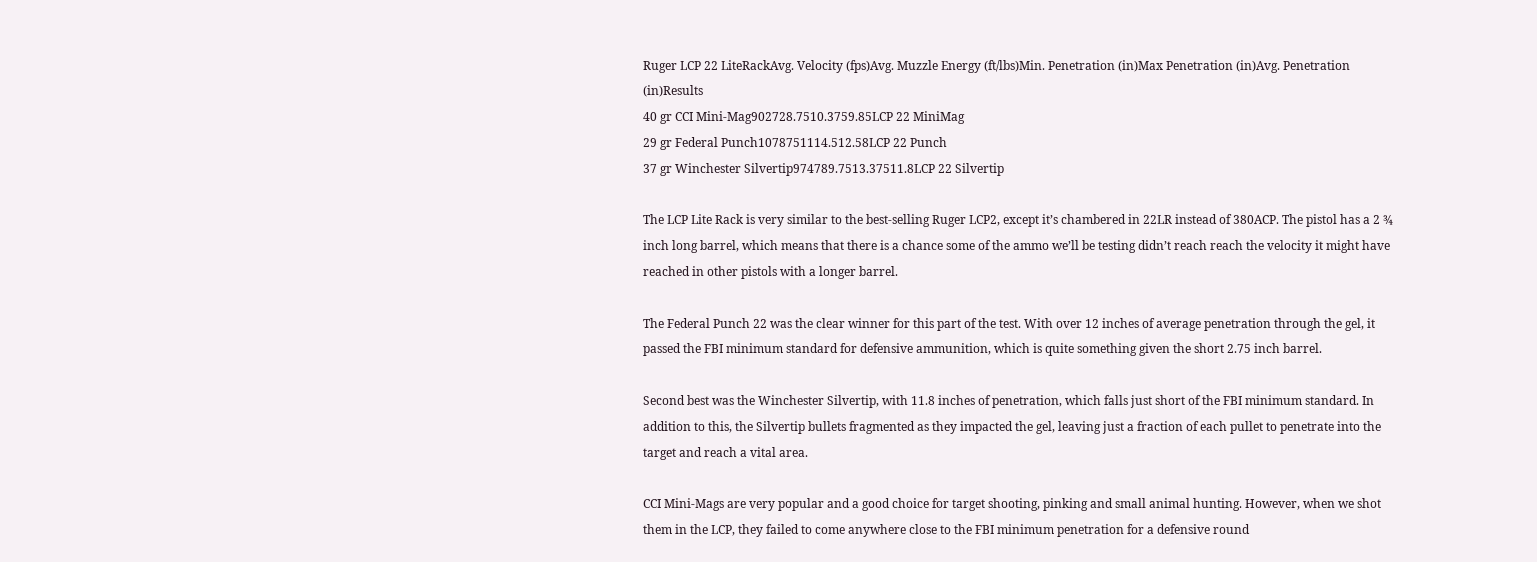Ruger LCP 22 LiteRackAvg. Velocity (fps)Avg. Muzzle Energy (ft/lbs)Min. Penetration (in)Max Penetration (in)Avg. Penetration (in)Results
40 gr CCI Mini-Mag902728.7510.3759.85LCP 22 MiniMag
29 gr Federal Punch1078751114.512.58LCP 22 Punch
37 gr Winchester Silvertip974789.7513.37511.8LCP 22 Silvertip

The LCP Lite Rack is very similar to the best-selling Ruger LCP2, except it’s chambered in 22LR instead of 380ACP. The pistol has a 2 ¾ inch long barrel, which means that there is a chance some of the ammo we’ll be testing didn’t reach reach the velocity it might have reached in other pistols with a longer barrel.

The Federal Punch 22 was the clear winner for this part of the test. With over 12 inches of average penetration through the gel, it passed the FBI minimum standard for defensive ammunition, which is quite something given the short 2.75 inch barrel.

Second best was the Winchester Silvertip, with 11.8 inches of penetration, which falls just short of the FBI minimum standard. In addition to this, the Silvertip bullets fragmented as they impacted the gel, leaving just a fraction of each pullet to penetrate into the target and reach a vital area.

CCI Mini-Mags are very popular and a good choice for target shooting, pinking and small animal hunting. However, when we shot them in the LCP, they failed to come anywhere close to the FBI minimum penetration for a defensive round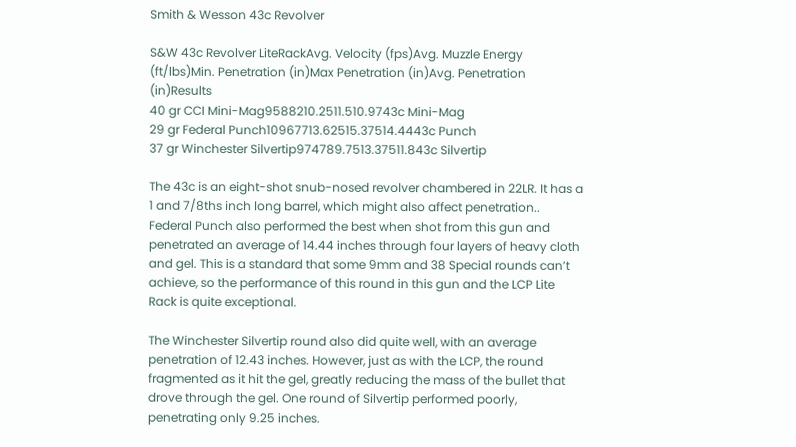Smith & Wesson 43c Revolver

S&W 43c Revolver LiteRackAvg. Velocity (fps)Avg. Muzzle Energy (ft/lbs)Min. Penetration (in)Max Penetration (in)Avg. Penetration (in)Results
40 gr CCI Mini-Mag9588210.2511.510.9743c Mini-Mag
29 gr Federal Punch10967713.62515.37514.4443c Punch
37 gr Winchester Silvertip974789.7513.37511.843c Silvertip

The 43c is an eight-shot snub-nosed revolver chambered in 22LR. It has a 1 and 7/8ths inch long barrel, which might also affect penetration..  Federal Punch also performed the best when shot from this gun and penetrated an average of 14.44 inches through four layers of heavy cloth and gel. This is a standard that some 9mm and 38 Special rounds can’t achieve, so the performance of this round in this gun and the LCP Lite Rack is quite exceptional.

The Winchester Silvertip round also did quite well, with an average penetration of 12.43 inches. However, just as with the LCP, the round fragmented as it hit the gel, greatly reducing the mass of the bullet that drove through the gel. One round of Silvertip performed poorly, penetrating only 9.25 inches.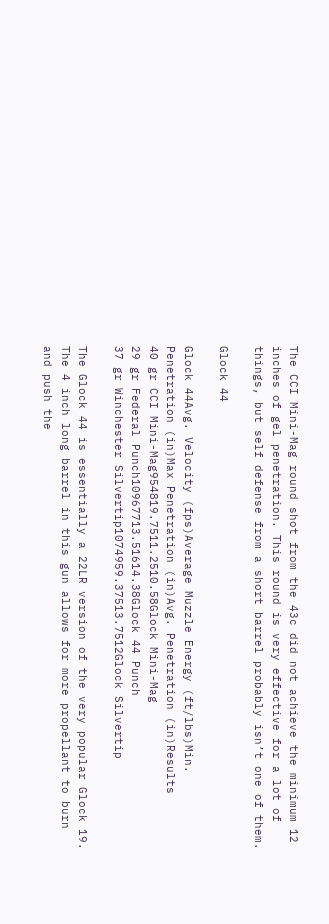The CCI Mini-Mag round shot from the 43c did not achieve the minimum 12 inches of gel penetration. This round is very effective for a lot of things, but self defense from a short barrel probably isn’t one of them.

Glock 44

Glock 44Avg. Velocity (fps)Average Muzzle Energy (ft/lbs)Min. Penetration (in)Max Penetration (in)Avg. Penetration (in)Results
40 gr CCI Mini-Mag954819.7511.2510.58Glock Mini-Mag
29 gr Federal Punch10967713.51614.38Glock 44 Punch
37 gr Winchester Silvertip1074959.37513.7512Glock Silvertip

The Glock 44 is essentially a 22LR version of the very popular Glock 19. The 4 inch long barrel in this gun allows for more propellant to burn and push the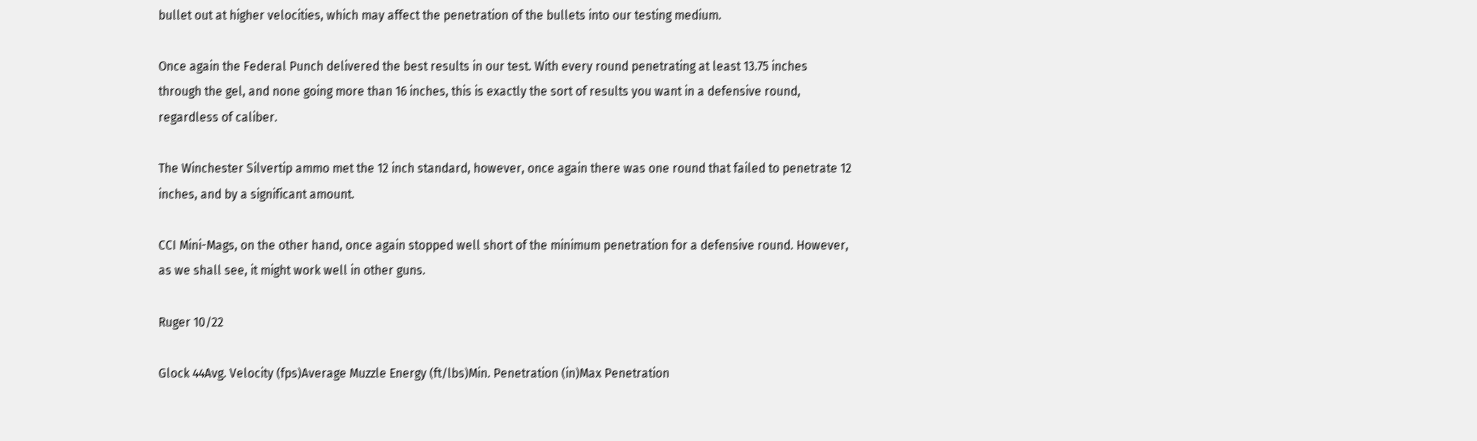bullet out at higher velocities, which may affect the penetration of the bullets into our testing medium.

Once again the Federal Punch delivered the best results in our test. With every round penetrating at least 13.75 inches through the gel, and none going more than 16 inches, this is exactly the sort of results you want in a defensive round, regardless of caliber.

The Winchester Silvertip ammo met the 12 inch standard, however, once again there was one round that failed to penetrate 12 inches, and by a significant amount.

CCI Mini-Mags, on the other hand, once again stopped well short of the minimum penetration for a defensive round. However, as we shall see, it might work well in other guns.

Ruger 10/22

Glock 44Avg. Velocity (fps)Average Muzzle Energy (ft/lbs)Min. Penetration (in)Max Penetration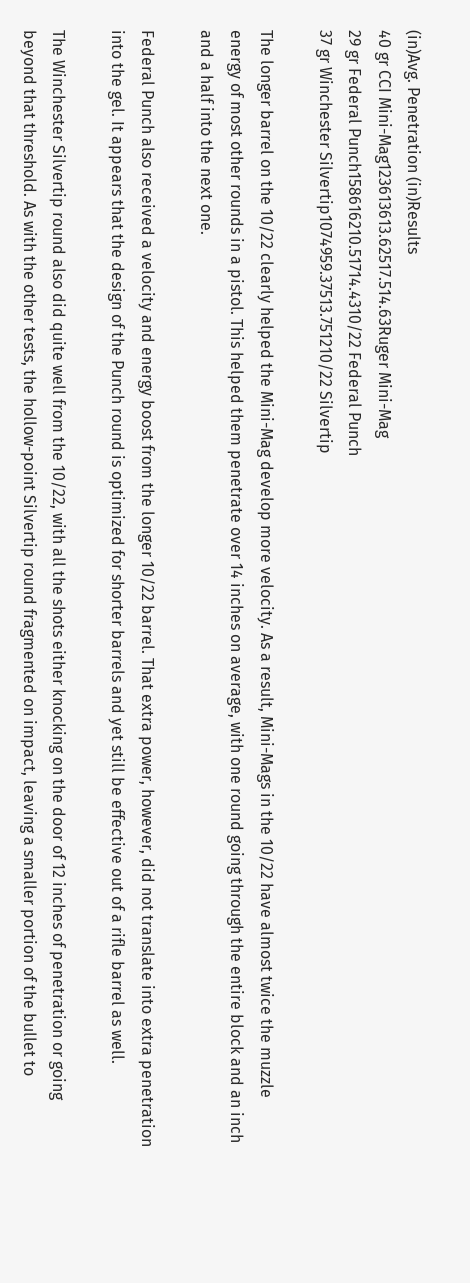(in)Avg. Penetration (in)Results
40 gr CCI Mini-Mag123613613.62517.514.63Ruger Mini-Mag
29 gr Federal Punch158616210.51714.4310/22 Federal Punch
37 gr Winchester Silvertip1074959.37513.751210/22 Silvertip

The longer barrel on the 10/22 clearly helped the Mini-Mag develop more velocity. As a result, Mini-Mags in the 10/22 have almost twice the muzzle energy of most other rounds in a pistol. This helped them penetrate over 14 inches on average, with one round going through the entire block and an inch and a half into the next one.

Federal Punch also received a velocity and energy boost from the longer 10/22 barrel. That extra power, however, did not translate into extra penetration into the gel. It appears that the design of the Punch round is optimized for shorter barrels and yet still be effective out of a rifle barrel as well.

The Winchester Silvertip round also did quite well from the 10/22, with all the shots either knocking on the door of 12 inches of penetration or going beyond that threshold. As with the other tests, the hollow-point Silvertip round fragmented on impact, leaving a smaller portion of the bullet to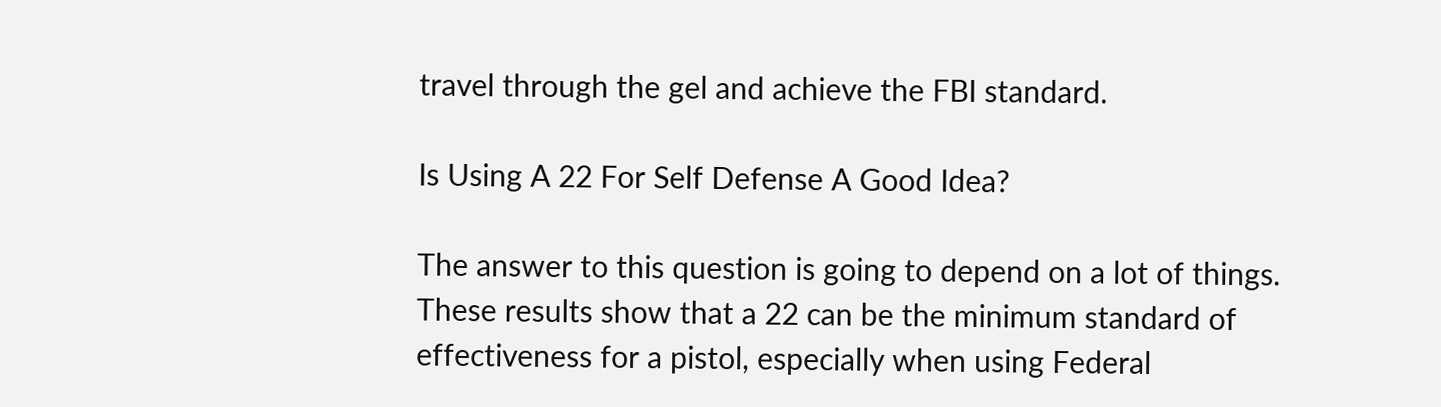travel through the gel and achieve the FBI standard.

Is Using A 22 For Self Defense A Good Idea?

The answer to this question is going to depend on a lot of things. These results show that a 22 can be the minimum standard of effectiveness for a pistol, especially when using Federal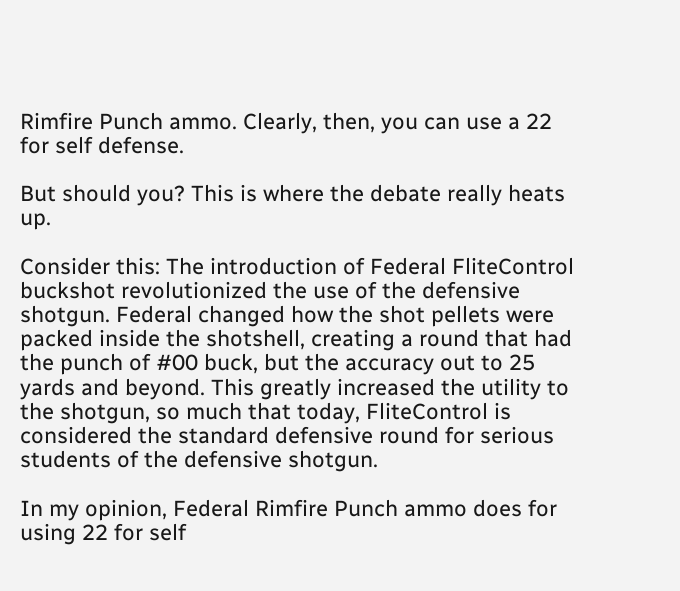Rimfire Punch ammo. Clearly, then, you can use a 22 for self defense.

But should you? This is where the debate really heats up.

Consider this: The introduction of Federal FliteControl buckshot revolutionized the use of the defensive shotgun. Federal changed how the shot pellets were packed inside the shotshell, creating a round that had the punch of #00 buck, but the accuracy out to 25 yards and beyond. This greatly increased the utility to the shotgun, so much that today, FliteControl is considered the standard defensive round for serious students of the defensive shotgun.

In my opinion, Federal Rimfire Punch ammo does for using 22 for self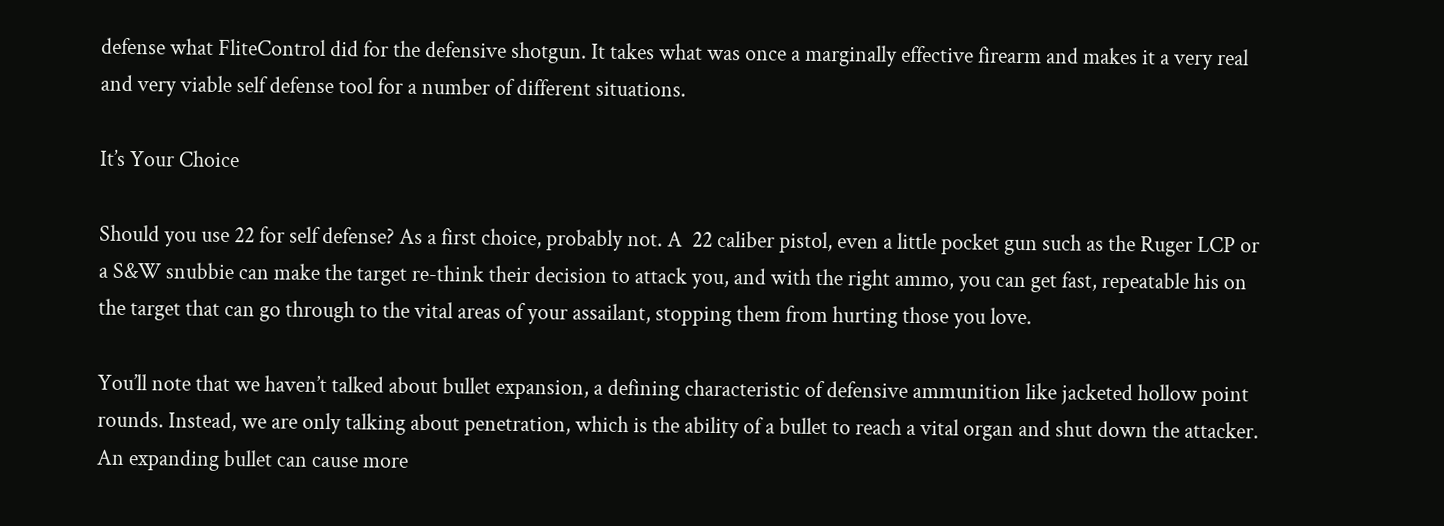defense what FliteControl did for the defensive shotgun. It takes what was once a marginally effective firearm and makes it a very real and very viable self defense tool for a number of different situations.

It’s Your Choice

Should you use 22 for self defense? As a first choice, probably not. A  22 caliber pistol, even a little pocket gun such as the Ruger LCP or a S&W snubbie can make the target re-think their decision to attack you, and with the right ammo, you can get fast, repeatable his on the target that can go through to the vital areas of your assailant, stopping them from hurting those you love.

You’ll note that we haven’t talked about bullet expansion, a defining characteristic of defensive ammunition like jacketed hollow point rounds. Instead, we are only talking about penetration, which is the ability of a bullet to reach a vital organ and shut down the attacker. An expanding bullet can cause more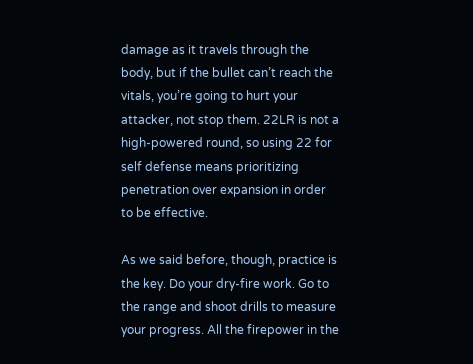damage as it travels through the body, but if the bullet can’t reach the vitals, you’re going to hurt your attacker, not stop them. 22LR is not a high-powered round, so using 22 for self defense means prioritizing penetration over expansion in order to be effective.

As we said before, though, practice is the key. Do your dry-fire work. Go to the range and shoot drills to measure your progress. All the firepower in the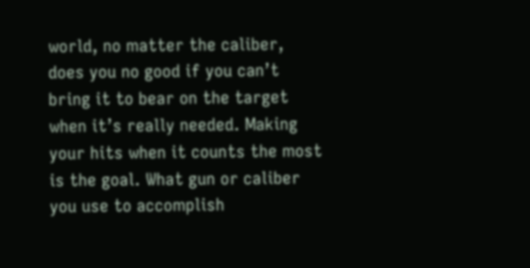world, no matter the caliber, does you no good if you can’t bring it to bear on the target when it’s really needed. Making your hits when it counts the most is the goal. What gun or caliber you use to accomplish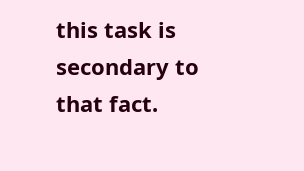this task is secondary to that fact.